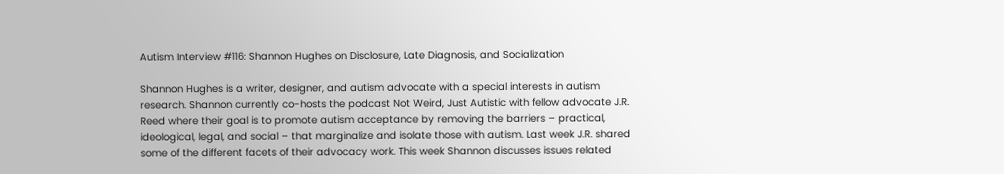Autism Interview #116: Shannon Hughes on Disclosure, Late Diagnosis, and Socialization

Shannon Hughes is a writer, designer, and autism advocate with a special interests in autism research. Shannon currently co-hosts the podcast Not Weird, Just Autistic with fellow advocate J.R. Reed where their goal is to promote autism acceptance by removing the barriers – practical, ideological, legal, and social – that marginalize and isolate those with autism. Last week J.R. shared some of the different facets of their advocacy work. This week Shannon discusses issues related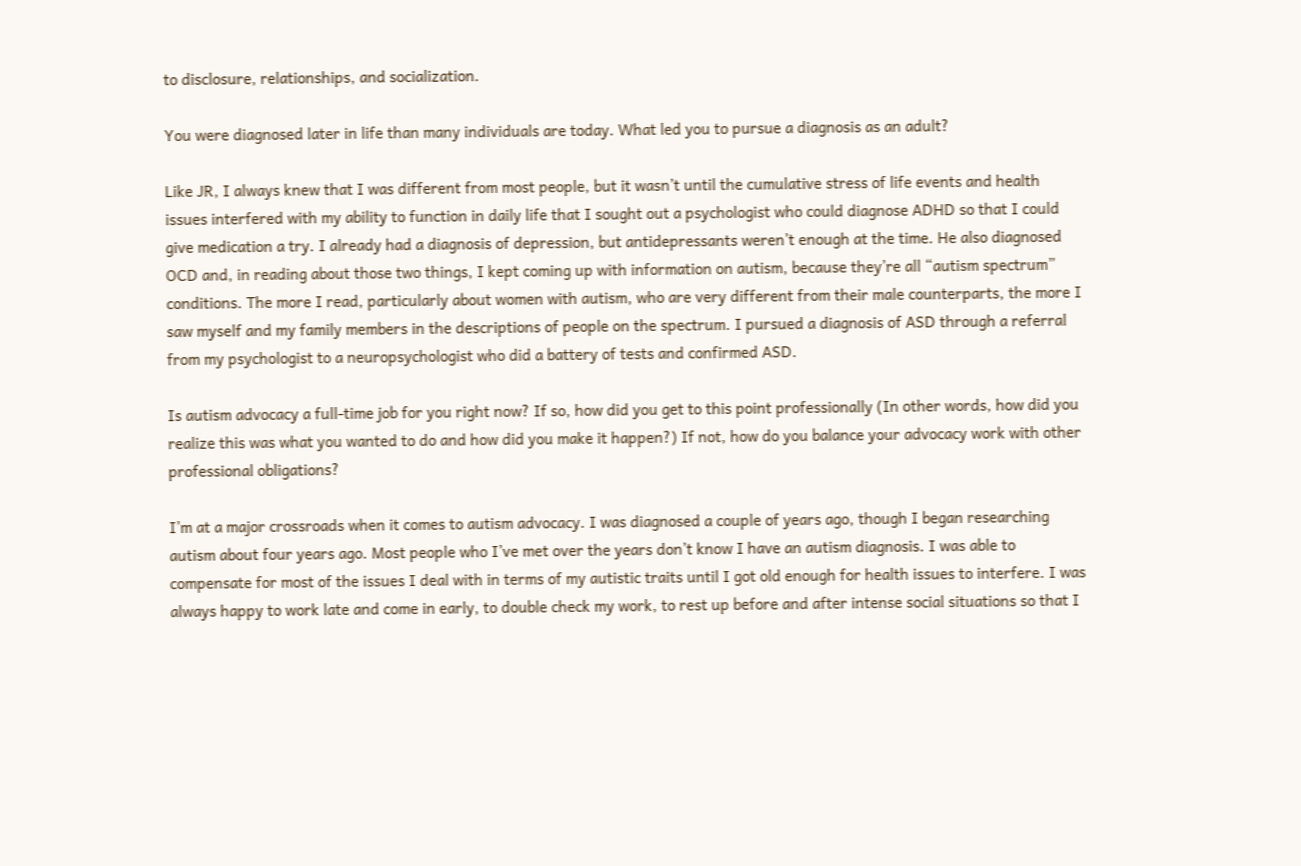to disclosure, relationships, and socialization.

You were diagnosed later in life than many individuals are today. What led you to pursue a diagnosis as an adult?

Like JR, I always knew that I was different from most people, but it wasn’t until the cumulative stress of life events and health issues interfered with my ability to function in daily life that I sought out a psychologist who could diagnose ADHD so that I could give medication a try. I already had a diagnosis of depression, but antidepressants weren’t enough at the time. He also diagnosed OCD and, in reading about those two things, I kept coming up with information on autism, because they’re all “autism spectrum” conditions. The more I read, particularly about women with autism, who are very different from their male counterparts, the more I saw myself and my family members in the descriptions of people on the spectrum. I pursued a diagnosis of ASD through a referral from my psychologist to a neuropsychologist who did a battery of tests and confirmed ASD.

Is autism advocacy a full-time job for you right now? If so, how did you get to this point professionally (In other words, how did you realize this was what you wanted to do and how did you make it happen?) If not, how do you balance your advocacy work with other professional obligations?

I’m at a major crossroads when it comes to autism advocacy. I was diagnosed a couple of years ago, though I began researching autism about four years ago. Most people who I’ve met over the years don’t know I have an autism diagnosis. I was able to compensate for most of the issues I deal with in terms of my autistic traits until I got old enough for health issues to interfere. I was always happy to work late and come in early, to double check my work, to rest up before and after intense social situations so that I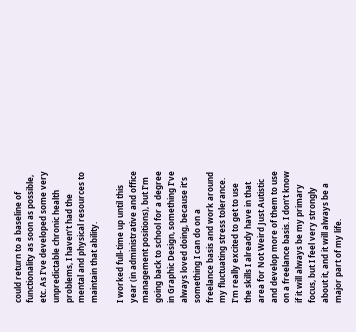could return to a baseline of functionality as soon as possible, etc. As I’ve developed some very unpredictable chronic health problems, I haven’t had the mental and physical resources to maintain that ability.

I worked full-time up until this year (in administrative and office management positions), but I’m going back to school for a degree in Graphic Design, something I’ve always loved doing, because it’s something I can do on a freelance basis and work around my fluctuating stress tolerance. I’m really excited to get to use the skills I already have in that area for Not Weird Just Autistic and develop more of them to use on a freelance basis. I don’t know if it will always be my primary focus, but I feel very strongly about it, and it will always be a major part of my life.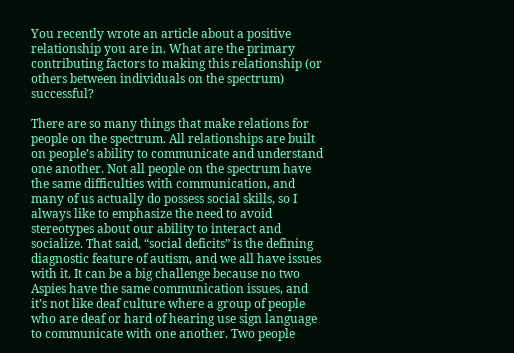You recently wrote an article about a positive relationship you are in. What are the primary contributing factors to making this relationship (or others between individuals on the spectrum) successful?

There are so many things that make relations for people on the spectrum. All relationships are built on people’s ability to communicate and understand one another. Not all people on the spectrum have the same difficulties with communication, and many of us actually do possess social skills, so I always like to emphasize the need to avoid stereotypes about our ability to interact and socialize. That said, “social deficits” is the defining diagnostic feature of autism, and we all have issues with it. It can be a big challenge because no two Aspies have the same communication issues, and it’s not like deaf culture where a group of people who are deaf or hard of hearing use sign language to communicate with one another. Two people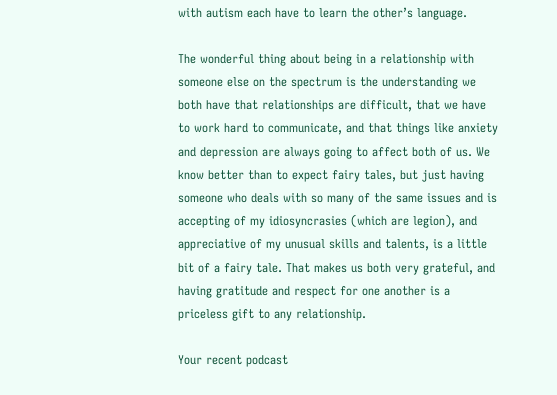with autism each have to learn the other’s language.

The wonderful thing about being in a relationship with someone else on the spectrum is the understanding we both have that relationships are difficult, that we have to work hard to communicate, and that things like anxiety and depression are always going to affect both of us. We know better than to expect fairy tales, but just having someone who deals with so many of the same issues and is accepting of my idiosyncrasies (which are legion), and appreciative of my unusual skills and talents, is a little bit of a fairy tale. That makes us both very grateful, and having gratitude and respect for one another is a priceless gift to any relationship.

Your recent podcast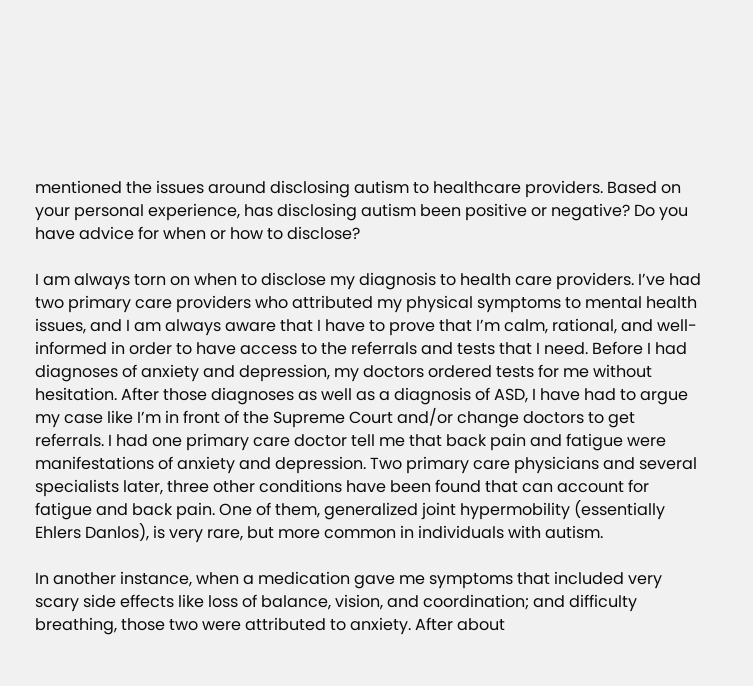mentioned the issues around disclosing autism to healthcare providers. Based on your personal experience, has disclosing autism been positive or negative? Do you have advice for when or how to disclose?

I am always torn on when to disclose my diagnosis to health care providers. I’ve had two primary care providers who attributed my physical symptoms to mental health issues, and I am always aware that I have to prove that I’m calm, rational, and well-informed in order to have access to the referrals and tests that I need. Before I had diagnoses of anxiety and depression, my doctors ordered tests for me without hesitation. After those diagnoses as well as a diagnosis of ASD, I have had to argue my case like I’m in front of the Supreme Court and/or change doctors to get referrals. I had one primary care doctor tell me that back pain and fatigue were manifestations of anxiety and depression. Two primary care physicians and several specialists later, three other conditions have been found that can account for fatigue and back pain. One of them, generalized joint hypermobility (essentially Ehlers Danlos), is very rare, but more common in individuals with autism.

In another instance, when a medication gave me symptoms that included very scary side effects like loss of balance, vision, and coordination; and difficulty breathing, those two were attributed to anxiety. After about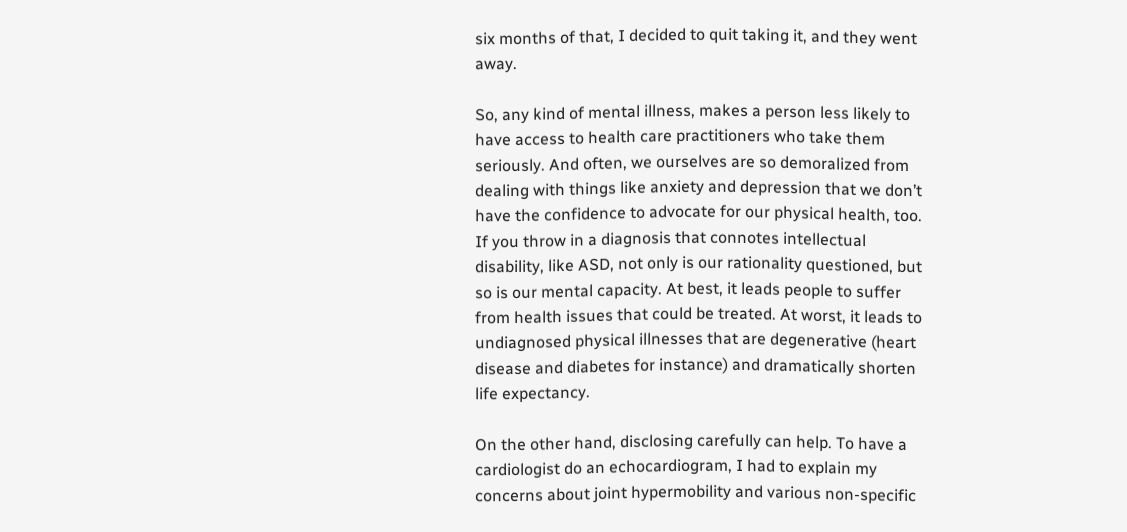six months of that, I decided to quit taking it, and they went away.

So, any kind of mental illness, makes a person less likely to have access to health care practitioners who take them seriously. And often, we ourselves are so demoralized from dealing with things like anxiety and depression that we don’t have the confidence to advocate for our physical health, too.  If you throw in a diagnosis that connotes intellectual disability, like ASD, not only is our rationality questioned, but so is our mental capacity. At best, it leads people to suffer from health issues that could be treated. At worst, it leads to undiagnosed physical illnesses that are degenerative (heart disease and diabetes for instance) and dramatically shorten life expectancy.

On the other hand, disclosing carefully can help. To have a cardiologist do an echocardiogram, I had to explain my concerns about joint hypermobility and various non-specific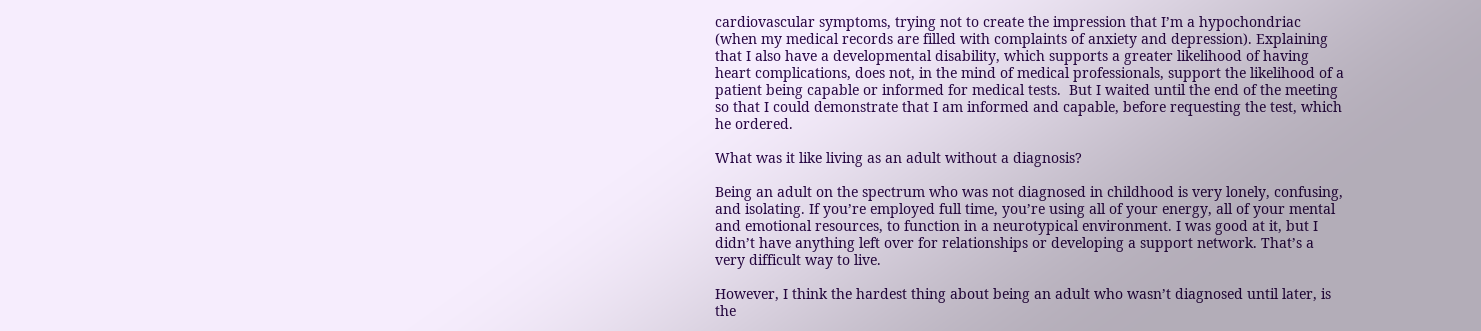cardiovascular symptoms, trying not to create the impression that I’m a hypochondriac (when my medical records are filled with complaints of anxiety and depression). Explaining that I also have a developmental disability, which supports a greater likelihood of having heart complications, does not, in the mind of medical professionals, support the likelihood of a patient being capable or informed for medical tests.  But I waited until the end of the meeting so that I could demonstrate that I am informed and capable, before requesting the test, which he ordered.

What was it like living as an adult without a diagnosis?

Being an adult on the spectrum who was not diagnosed in childhood is very lonely, confusing, and isolating. If you’re employed full time, you’re using all of your energy, all of your mental and emotional resources, to function in a neurotypical environment. I was good at it, but I didn’t have anything left over for relationships or developing a support network. That’s a very difficult way to live.

However, I think the hardest thing about being an adult who wasn’t diagnosed until later, is the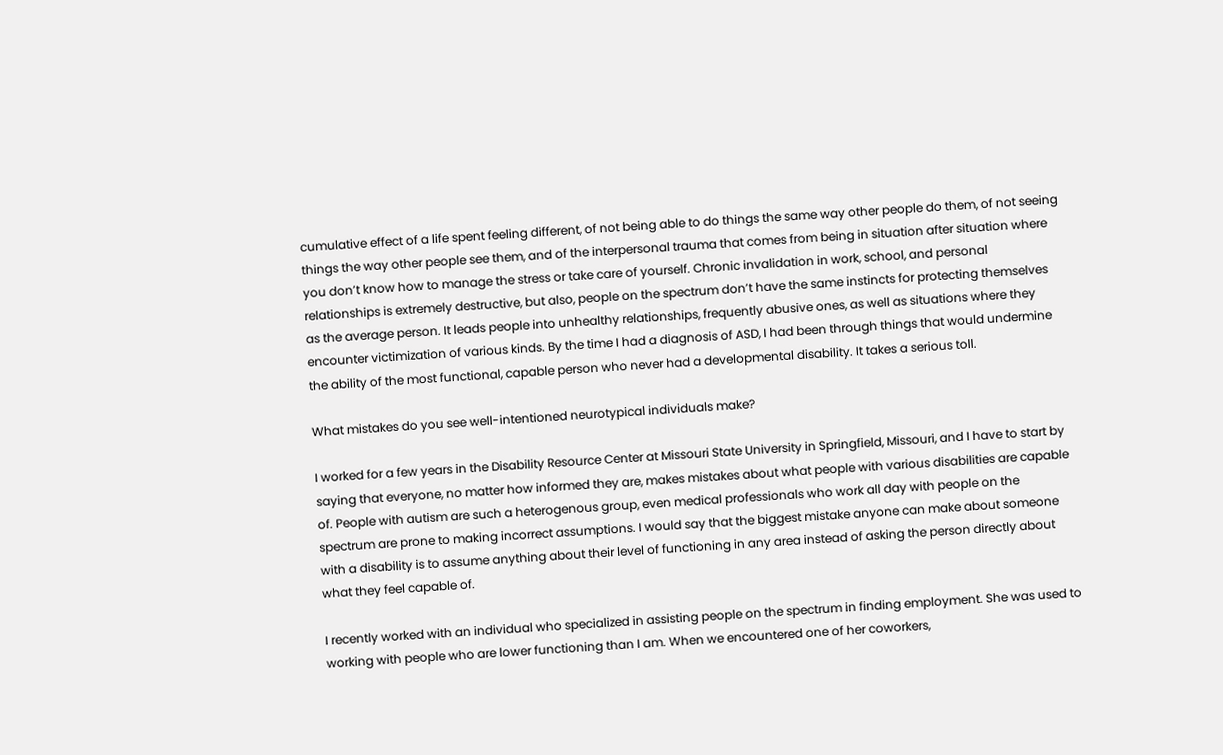cumulative effect of a life spent feeling different, of not being able to do things the same way other people do them, of not seeing things the way other people see them, and of the interpersonal trauma that comes from being in situation after situation where you don’t know how to manage the stress or take care of yourself. Chronic invalidation in work, school, and personal relationships is extremely destructive, but also, people on the spectrum don’t have the same instincts for protecting themselves as the average person. It leads people into unhealthy relationships, frequently abusive ones, as well as situations where they encounter victimization of various kinds. By the time I had a diagnosis of ASD, I had been through things that would undermine the ability of the most functional, capable person who never had a developmental disability. It takes a serious toll.

What mistakes do you see well-intentioned neurotypical individuals make?

I worked for a few years in the Disability Resource Center at Missouri State University in Springfield, Missouri, and I have to start by saying that everyone, no matter how informed they are, makes mistakes about what people with various disabilities are capable of. People with autism are such a heterogenous group, even medical professionals who work all day with people on the spectrum are prone to making incorrect assumptions. I would say that the biggest mistake anyone can make about someone with a disability is to assume anything about their level of functioning in any area instead of asking the person directly about what they feel capable of.

I recently worked with an individual who specialized in assisting people on the spectrum in finding employment. She was used to working with people who are lower functioning than I am. When we encountered one of her coworkers,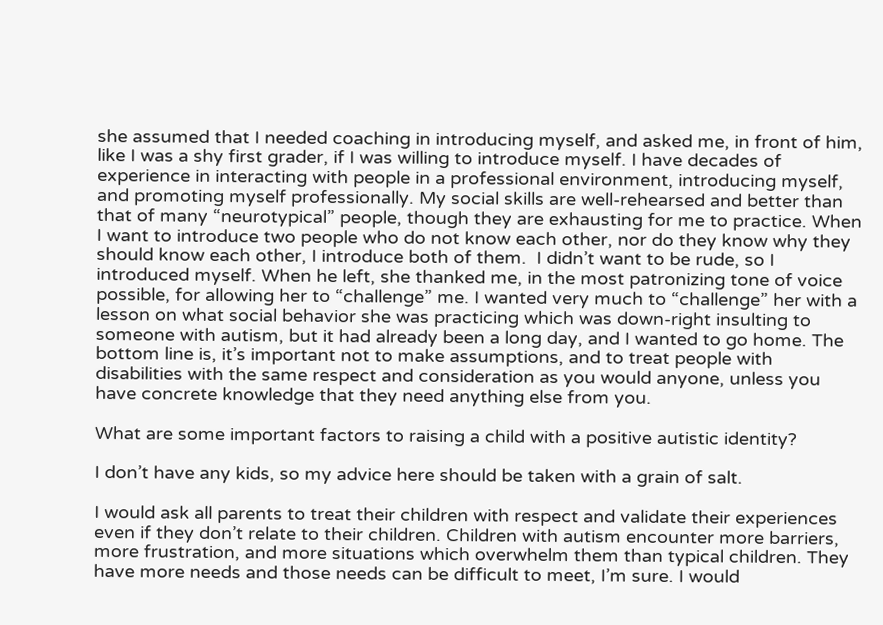she assumed that I needed coaching in introducing myself, and asked me, in front of him, like I was a shy first grader, if I was willing to introduce myself. I have decades of experience in interacting with people in a professional environment, introducing myself, and promoting myself professionally. My social skills are well-rehearsed and better than that of many “neurotypical” people, though they are exhausting for me to practice. When I want to introduce two people who do not know each other, nor do they know why they should know each other, I introduce both of them.  I didn’t want to be rude, so I introduced myself. When he left, she thanked me, in the most patronizing tone of voice possible, for allowing her to “challenge” me. I wanted very much to “challenge” her with a lesson on what social behavior she was practicing which was down-right insulting to someone with autism, but it had already been a long day, and I wanted to go home. The bottom line is, it’s important not to make assumptions, and to treat people with disabilities with the same respect and consideration as you would anyone, unless you have concrete knowledge that they need anything else from you.

What are some important factors to raising a child with a positive autistic identity?

I don’t have any kids, so my advice here should be taken with a grain of salt.

I would ask all parents to treat their children with respect and validate their experiences even if they don’t relate to their children. Children with autism encounter more barriers, more frustration, and more situations which overwhelm them than typical children. They have more needs and those needs can be difficult to meet, I’m sure. I would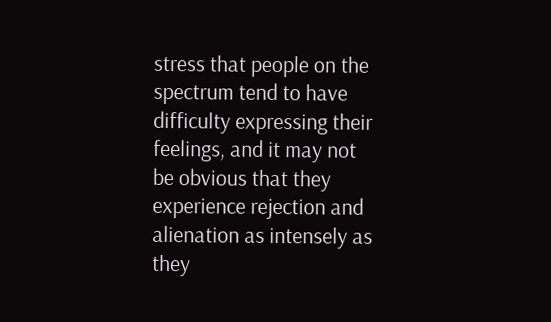stress that people on the spectrum tend to have difficulty expressing their feelings, and it may not be obvious that they experience rejection and alienation as intensely as they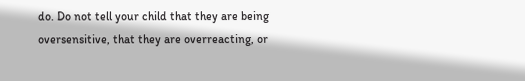do. Do not tell your child that they are being oversensitive, that they are overreacting, or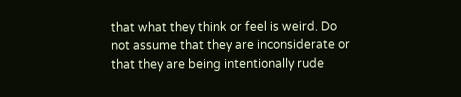that what they think or feel is weird. Do not assume that they are inconsiderate or that they are being intentionally rude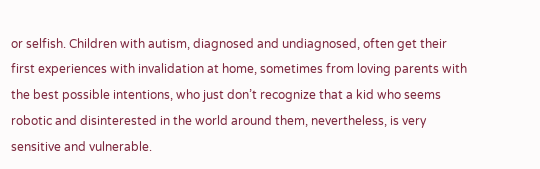or selfish. Children with autism, diagnosed and undiagnosed, often get their first experiences with invalidation at home, sometimes from loving parents with the best possible intentions, who just don’t recognize that a kid who seems robotic and disinterested in the world around them, nevertheless, is very sensitive and vulnerable.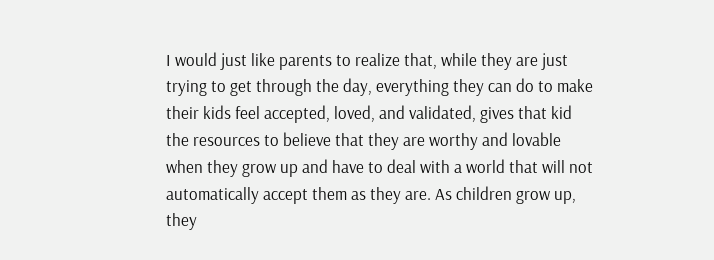I would just like parents to realize that, while they are just trying to get through the day, everything they can do to make their kids feel accepted, loved, and validated, gives that kid the resources to believe that they are worthy and lovable when they grow up and have to deal with a world that will not automatically accept them as they are. As children grow up, they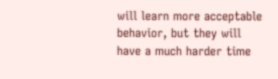will learn more acceptable behavior, but they will have a much harder time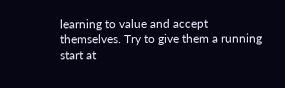learning to value and accept themselves. Try to give them a running start at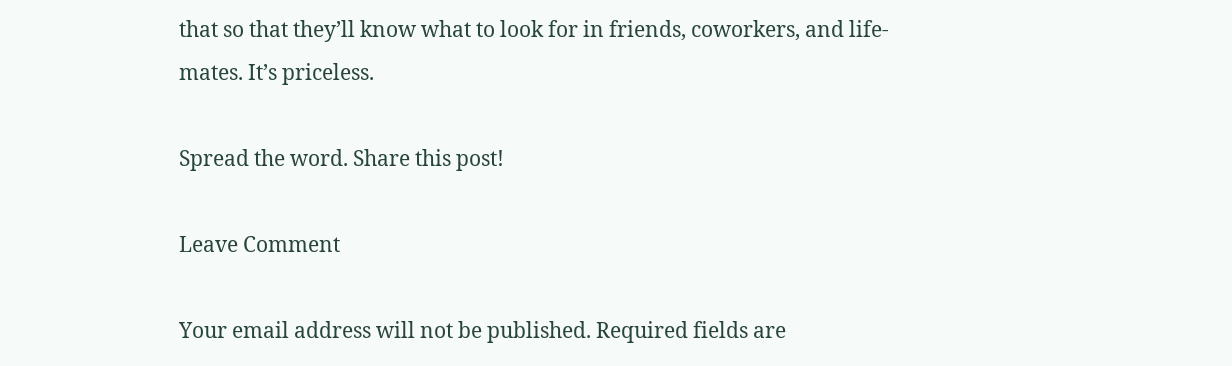that so that they’ll know what to look for in friends, coworkers, and life-mates. It’s priceless.

Spread the word. Share this post!

Leave Comment

Your email address will not be published. Required fields are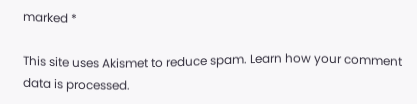marked *

This site uses Akismet to reduce spam. Learn how your comment data is processed.